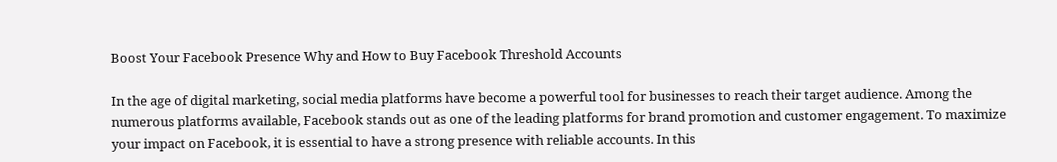Boost Your Facebook Presence Why and How to Buy Facebook Threshold Accounts

In the age of digital marketing, social media platforms have become a powerful tool for businesses to reach their target audience. Among the numerous platforms available, Facebook stands out as one of the leading platforms for brand promotion and customer engagement. To maximize your impact on Facebook, it is essential to have a strong presence with reliable accounts. In this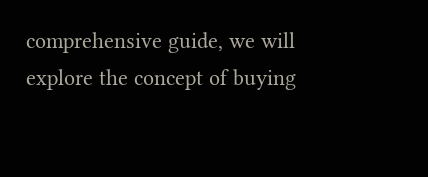comprehensive guide, we will explore the concept of buying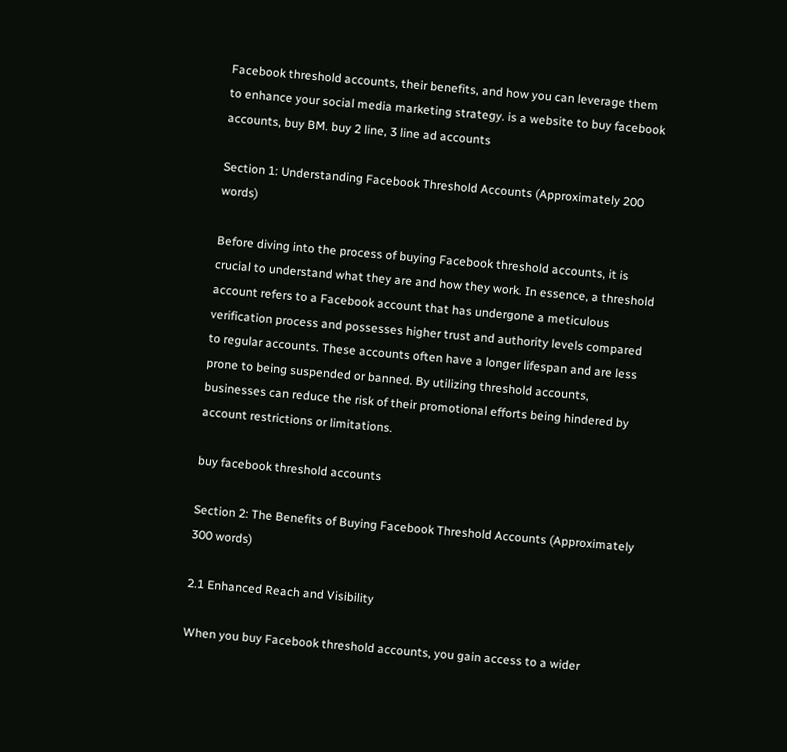Facebook threshold accounts, their benefits, and how you can leverage them to enhance your social media marketing strategy. is a website to buy facebook accounts, buy BM. buy 2 line, 3 line ad accounts

Section 1: Understanding Facebook Threshold Accounts (Approximately 200 words)

Before diving into the process of buying Facebook threshold accounts, it is crucial to understand what they are and how they work. In essence, a threshold account refers to a Facebook account that has undergone a meticulous verification process and possesses higher trust and authority levels compared to regular accounts. These accounts often have a longer lifespan and are less prone to being suspended or banned. By utilizing threshold accounts, businesses can reduce the risk of their promotional efforts being hindered by account restrictions or limitations.

buy facebook threshold accounts

Section 2: The Benefits of Buying Facebook Threshold Accounts (Approximately 300 words)

2.1 Enhanced Reach and Visibility

When you buy Facebook threshold accounts, you gain access to a wider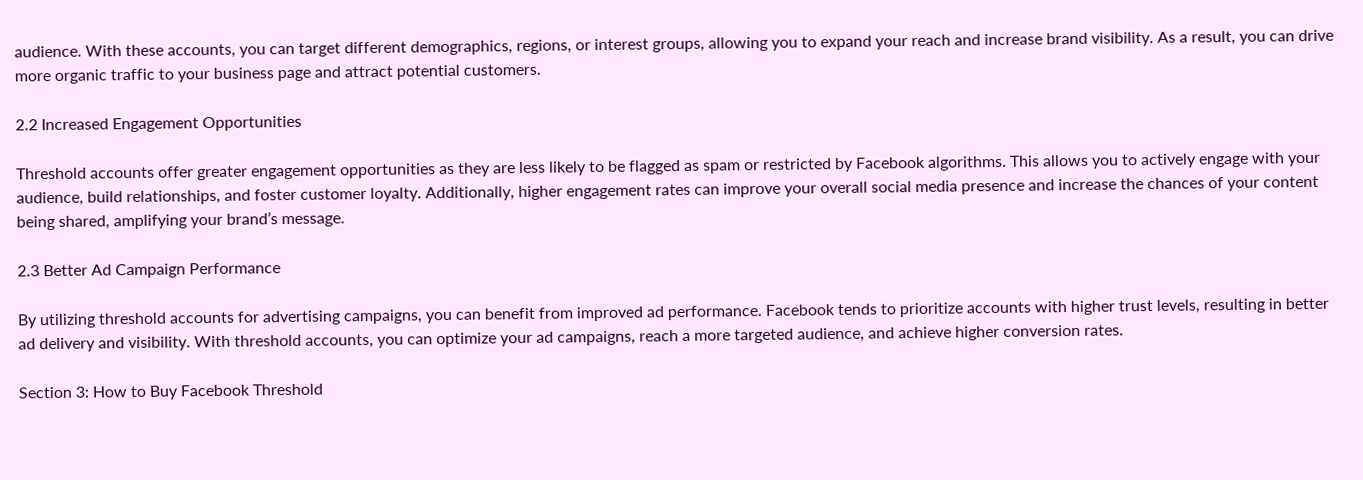audience. With these accounts, you can target different demographics, regions, or interest groups, allowing you to expand your reach and increase brand visibility. As a result, you can drive more organic traffic to your business page and attract potential customers.

2.2 Increased Engagement Opportunities

Threshold accounts offer greater engagement opportunities as they are less likely to be flagged as spam or restricted by Facebook algorithms. This allows you to actively engage with your audience, build relationships, and foster customer loyalty. Additionally, higher engagement rates can improve your overall social media presence and increase the chances of your content being shared, amplifying your brand’s message.

2.3 Better Ad Campaign Performance

By utilizing threshold accounts for advertising campaigns, you can benefit from improved ad performance. Facebook tends to prioritize accounts with higher trust levels, resulting in better ad delivery and visibility. With threshold accounts, you can optimize your ad campaigns, reach a more targeted audience, and achieve higher conversion rates.

Section 3: How to Buy Facebook Threshold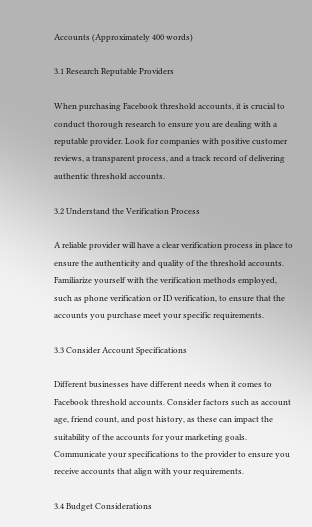Accounts (Approximately 400 words)

3.1 Research Reputable Providers

When purchasing Facebook threshold accounts, it is crucial to conduct thorough research to ensure you are dealing with a reputable provider. Look for companies with positive customer reviews, a transparent process, and a track record of delivering authentic threshold accounts.

3.2 Understand the Verification Process

A reliable provider will have a clear verification process in place to ensure the authenticity and quality of the threshold accounts. Familiarize yourself with the verification methods employed, such as phone verification or ID verification, to ensure that the accounts you purchase meet your specific requirements.

3.3 Consider Account Specifications

Different businesses have different needs when it comes to Facebook threshold accounts. Consider factors such as account age, friend count, and post history, as these can impact the suitability of the accounts for your marketing goals. Communicate your specifications to the provider to ensure you receive accounts that align with your requirements.

3.4 Budget Considerations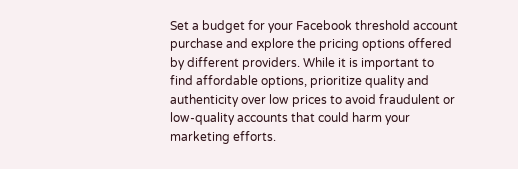Set a budget for your Facebook threshold account purchase and explore the pricing options offered by different providers. While it is important to find affordable options, prioritize quality and authenticity over low prices to avoid fraudulent or low-quality accounts that could harm your marketing efforts.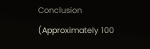Conclusion (Approximately 100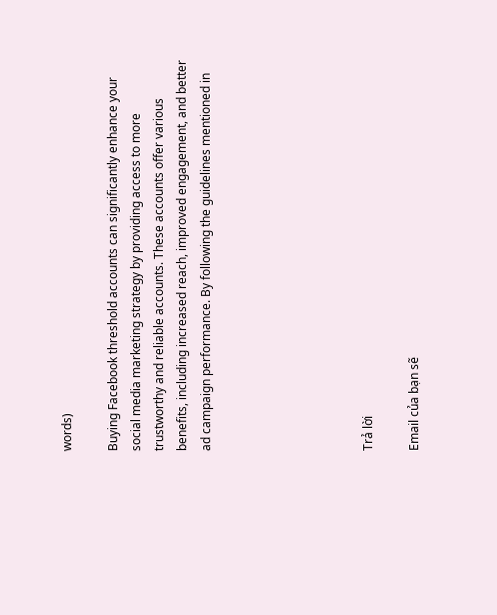words)

Buying Facebook threshold accounts can significantly enhance your social media marketing strategy by providing access to more trustworthy and reliable accounts. These accounts offer various benefits, including increased reach, improved engagement, and better ad campaign performance. By following the guidelines mentioned in






Trả lời

Email của bạn sẽ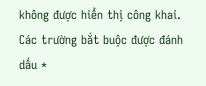không được hiển thị công khai. Các trường bắt buộc được đánh dấu *